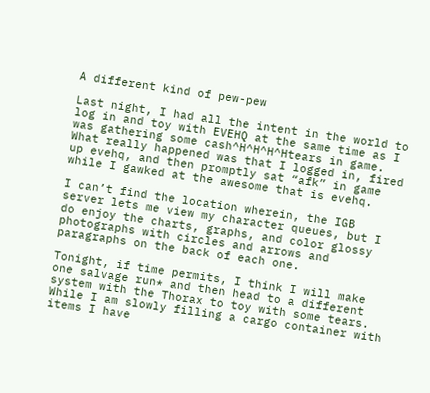A different kind of pew-pew

Last night, I had all the intent in the world to log in and toy with EVEHQ at the same time as I was gathering some cash^H^H^H^Htears in game.  What really happened was that I logged in, fired up evehq, and then promptly sat “afk” in game while I gawked at the awesome that is evehq.

I can’t find the location wherein, the IGB server lets me view my character queues, but I do enjoy the charts, graphs, and color glossy photographs with circles and arrows and paragraphs on the back of each one.

Tonight, if time permits, I think I will make one salvage run* and then head to a different system with the Thorax to toy with some tears.  While I am slowly filling a cargo container with items I have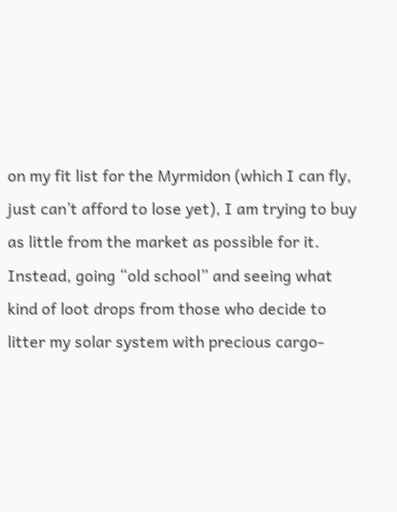on my fit list for the Myrmidon (which I can fly, just can’t afford to lose yet), I am trying to buy as little from the market as possible for it.  Instead, going “old school” and seeing what kind of loot drops from those who decide to litter my solar system with precious cargo-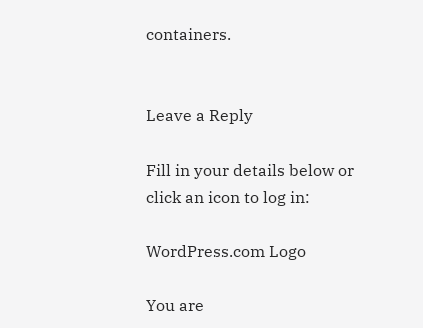containers.


Leave a Reply

Fill in your details below or click an icon to log in:

WordPress.com Logo

You are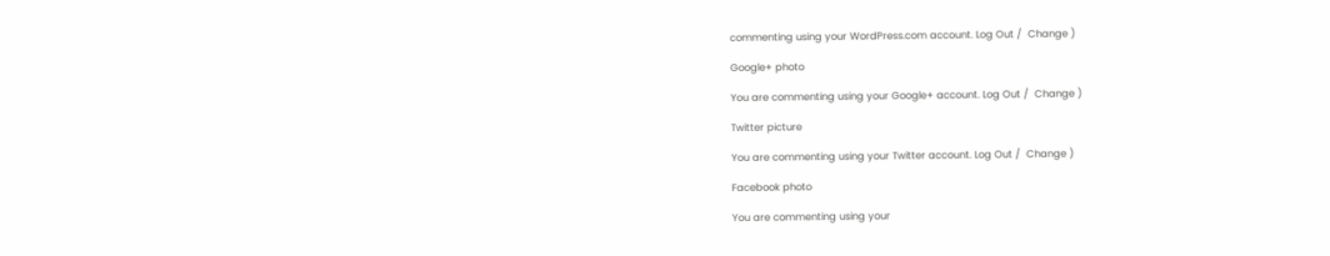commenting using your WordPress.com account. Log Out /  Change )

Google+ photo

You are commenting using your Google+ account. Log Out /  Change )

Twitter picture

You are commenting using your Twitter account. Log Out /  Change )

Facebook photo

You are commenting using your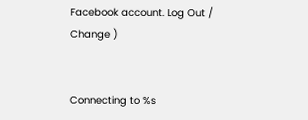Facebook account. Log Out /  Change )


Connecting to %s